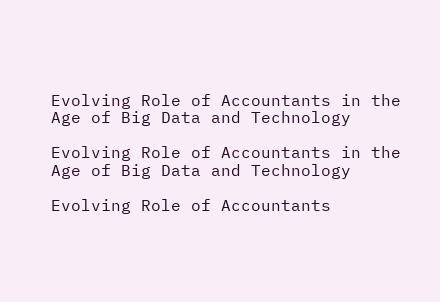Evolving Role of Accountants in the Age of Big Data and Technology

Evolving Role of Accountants in the Age of Big Data and Technology

Evolving Role of Accountants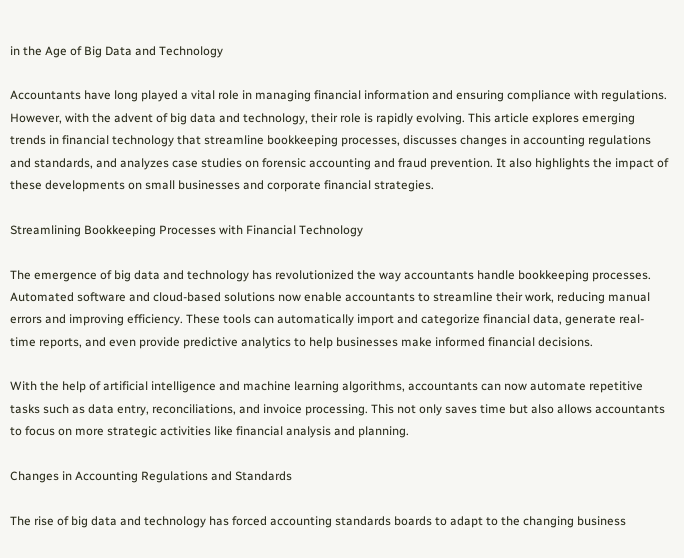in the Age of Big Data and Technology

Accountants have long played a vital role in managing financial information and ensuring compliance with regulations. However, with the advent of big data and technology, their role is rapidly evolving. This article explores emerging trends in financial technology that streamline bookkeeping processes, discusses changes in accounting regulations and standards, and analyzes case studies on forensic accounting and fraud prevention. It also highlights the impact of these developments on small businesses and corporate financial strategies.

Streamlining Bookkeeping Processes with Financial Technology

The emergence of big data and technology has revolutionized the way accountants handle bookkeeping processes. Automated software and cloud-based solutions now enable accountants to streamline their work, reducing manual errors and improving efficiency. These tools can automatically import and categorize financial data, generate real-time reports, and even provide predictive analytics to help businesses make informed financial decisions.

With the help of artificial intelligence and machine learning algorithms, accountants can now automate repetitive tasks such as data entry, reconciliations, and invoice processing. This not only saves time but also allows accountants to focus on more strategic activities like financial analysis and planning.

Changes in Accounting Regulations and Standards

The rise of big data and technology has forced accounting standards boards to adapt to the changing business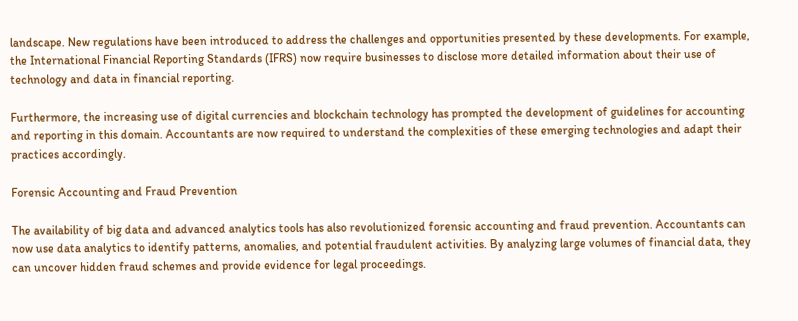landscape. New regulations have been introduced to address the challenges and opportunities presented by these developments. For example, the International Financial Reporting Standards (IFRS) now require businesses to disclose more detailed information about their use of technology and data in financial reporting.

Furthermore, the increasing use of digital currencies and blockchain technology has prompted the development of guidelines for accounting and reporting in this domain. Accountants are now required to understand the complexities of these emerging technologies and adapt their practices accordingly.

Forensic Accounting and Fraud Prevention

The availability of big data and advanced analytics tools has also revolutionized forensic accounting and fraud prevention. Accountants can now use data analytics to identify patterns, anomalies, and potential fraudulent activities. By analyzing large volumes of financial data, they can uncover hidden fraud schemes and provide evidence for legal proceedings.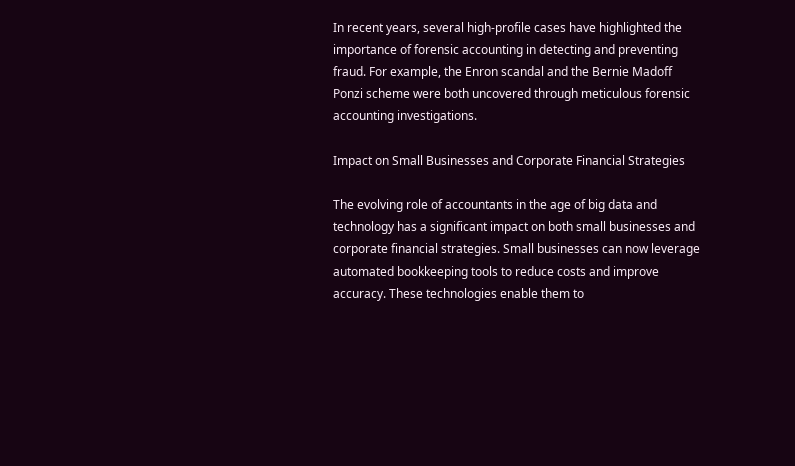In recent years, several high-profile cases have highlighted the importance of forensic accounting in detecting and preventing fraud. For example, the Enron scandal and the Bernie Madoff Ponzi scheme were both uncovered through meticulous forensic accounting investigations.

Impact on Small Businesses and Corporate Financial Strategies

The evolving role of accountants in the age of big data and technology has a significant impact on both small businesses and corporate financial strategies. Small businesses can now leverage automated bookkeeping tools to reduce costs and improve accuracy. These technologies enable them to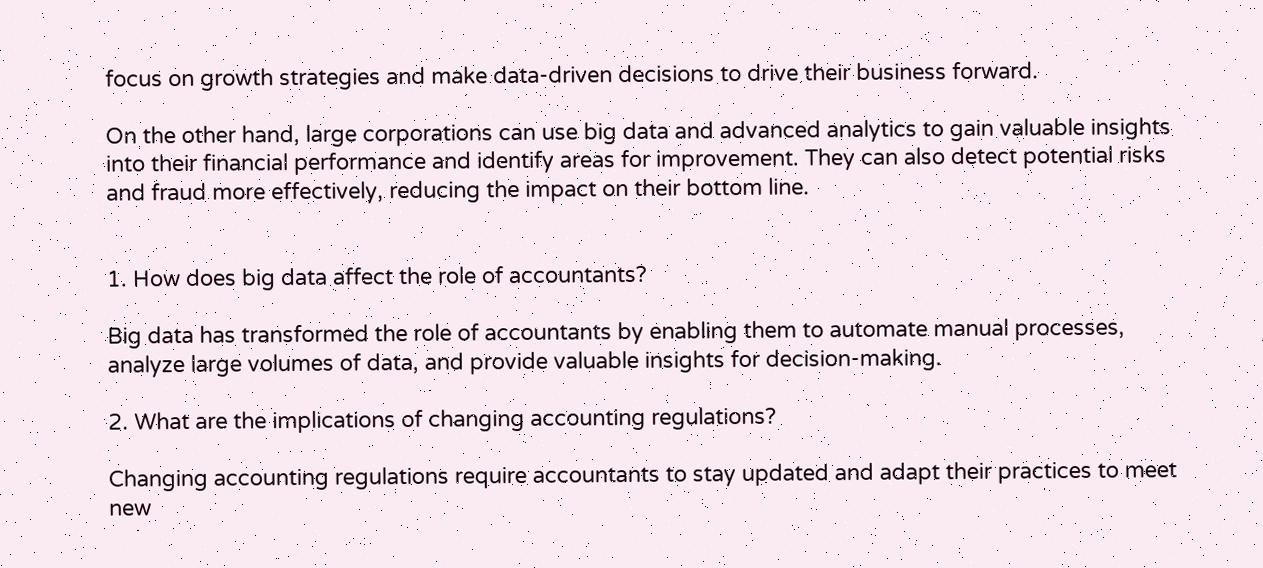focus on growth strategies and make data-driven decisions to drive their business forward.

On the other hand, large corporations can use big data and advanced analytics to gain valuable insights into their financial performance and identify areas for improvement. They can also detect potential risks and fraud more effectively, reducing the impact on their bottom line.


1. How does big data affect the role of accountants?

Big data has transformed the role of accountants by enabling them to automate manual processes, analyze large volumes of data, and provide valuable insights for decision-making.

2. What are the implications of changing accounting regulations?

Changing accounting regulations require accountants to stay updated and adapt their practices to meet new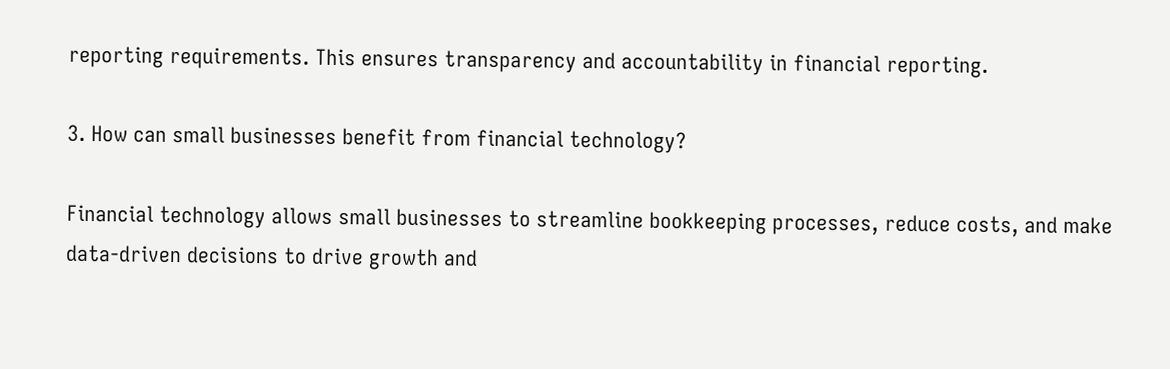reporting requirements. This ensures transparency and accountability in financial reporting.

3. How can small businesses benefit from financial technology?

Financial technology allows small businesses to streamline bookkeeping processes, reduce costs, and make data-driven decisions to drive growth and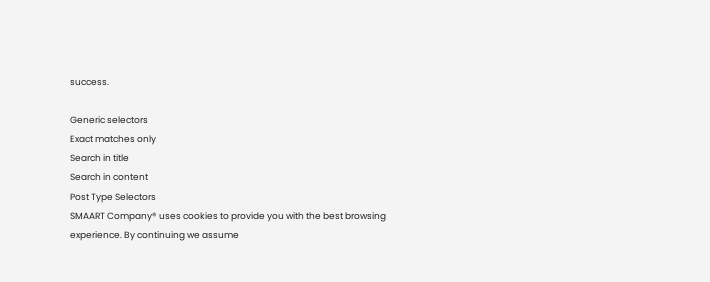success.

Generic selectors
Exact matches only
Search in title
Search in content
Post Type Selectors
SMAART Company® uses cookies to provide you with the best browsing experience. By continuing we assume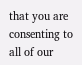that you are consenting to all of our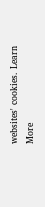websites' cookies. Learn More